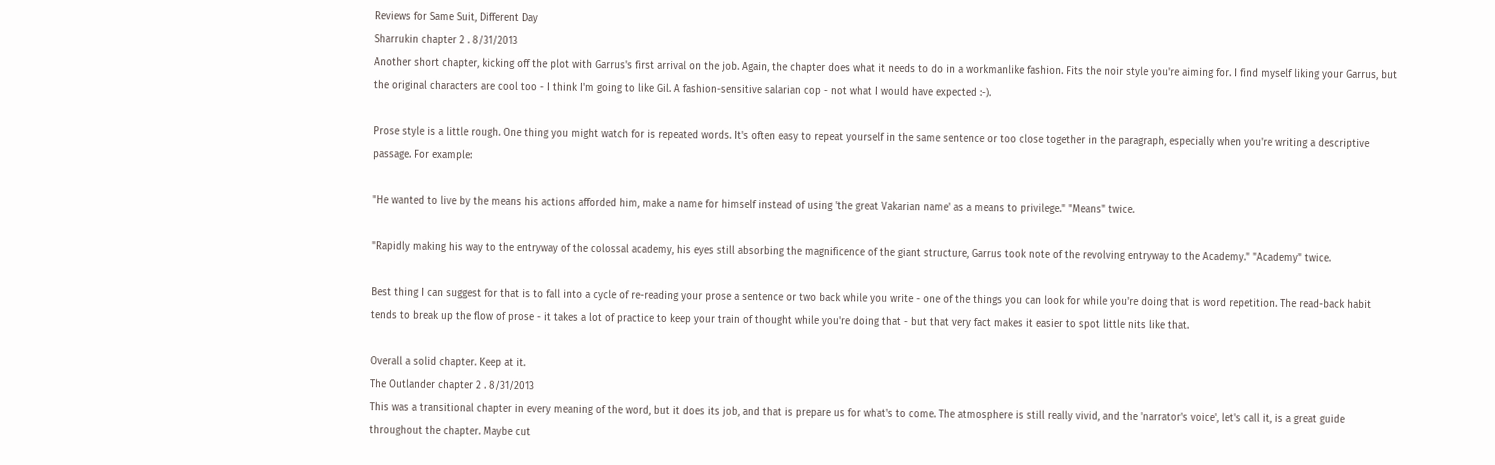Reviews for Same Suit, Different Day
Sharrukin chapter 2 . 8/31/2013
Another short chapter, kicking off the plot with Garrus's first arrival on the job. Again, the chapter does what it needs to do in a workmanlike fashion. Fits the noir style you're aiming for. I find myself liking your Garrus, but the original characters are cool too - I think I'm going to like Gil. A fashion-sensitive salarian cop - not what I would have expected :-).

Prose style is a little rough. One thing you might watch for is repeated words. It's often easy to repeat yourself in the same sentence or too close together in the paragraph, especially when you're writing a descriptive passage. For example:

"He wanted to live by the means his actions afforded him, make a name for himself instead of using 'the great Vakarian name' as a means to privilege." "Means" twice.

"Rapidly making his way to the entryway of the colossal academy, his eyes still absorbing the magnificence of the giant structure, Garrus took note of the revolving entryway to the Academy." "Academy" twice.

Best thing I can suggest for that is to fall into a cycle of re-reading your prose a sentence or two back while you write - one of the things you can look for while you're doing that is word repetition. The read-back habit tends to break up the flow of prose - it takes a lot of practice to keep your train of thought while you're doing that - but that very fact makes it easier to spot little nits like that.

Overall a solid chapter. Keep at it.
The Outlander chapter 2 . 8/31/2013
This was a transitional chapter in every meaning of the word, but it does its job, and that is prepare us for what's to come. The atmosphere is still really vivid, and the 'narrator's voice', let's call it, is a great guide throughout the chapter. Maybe cut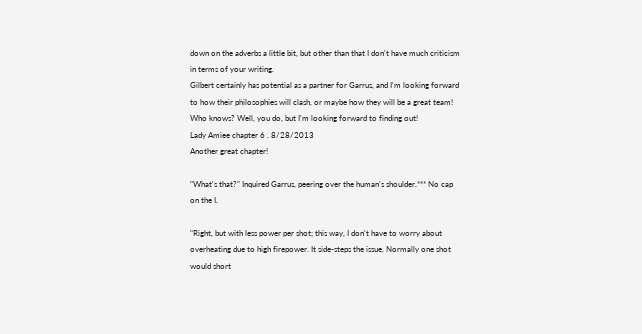down on the adverbs a little bit, but other than that I don't have much criticism in terms of your writing.
Gilbert certainly has potential as a partner for Garrus, and I'm looking forward to how their philosophies will clash, or maybe how they will be a great team! Who knows? Well, you do, but I'm looking forward to finding out!
Lady Amiee chapter 6 . 8/28/2013
Another great chapter!

"What's that?" Inquired Garrus, peering over the human's shoulder.*** No cap on the I.

"Right, but with less power per shot; this way, I don't have to worry about overheating due to high firepower. It side-steps the issue. Normally one shot would short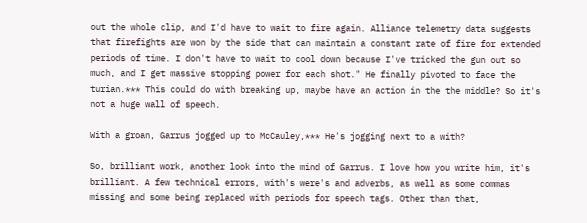out the whole clip, and I'd have to wait to fire again. Alliance telemetry data suggests that firefights are won by the side that can maintain a constant rate of fire for extended periods of time. I don't have to wait to cool down because I've tricked the gun out so much, and I get massive stopping power for each shot." He finally pivoted to face the turian.*** This could do with breaking up, maybe have an action in the the middle? So it's not a huge wall of speech.

With a groan, Garrus jogged up to McCauley,*** He's jogging next to a with?

So, brilliant work, another look into the mind of Garrus. I love how you write him, it's brilliant. A few technical errors, with's were's and adverbs, as well as some commas missing and some being replaced with periods for speech tags. Other than that,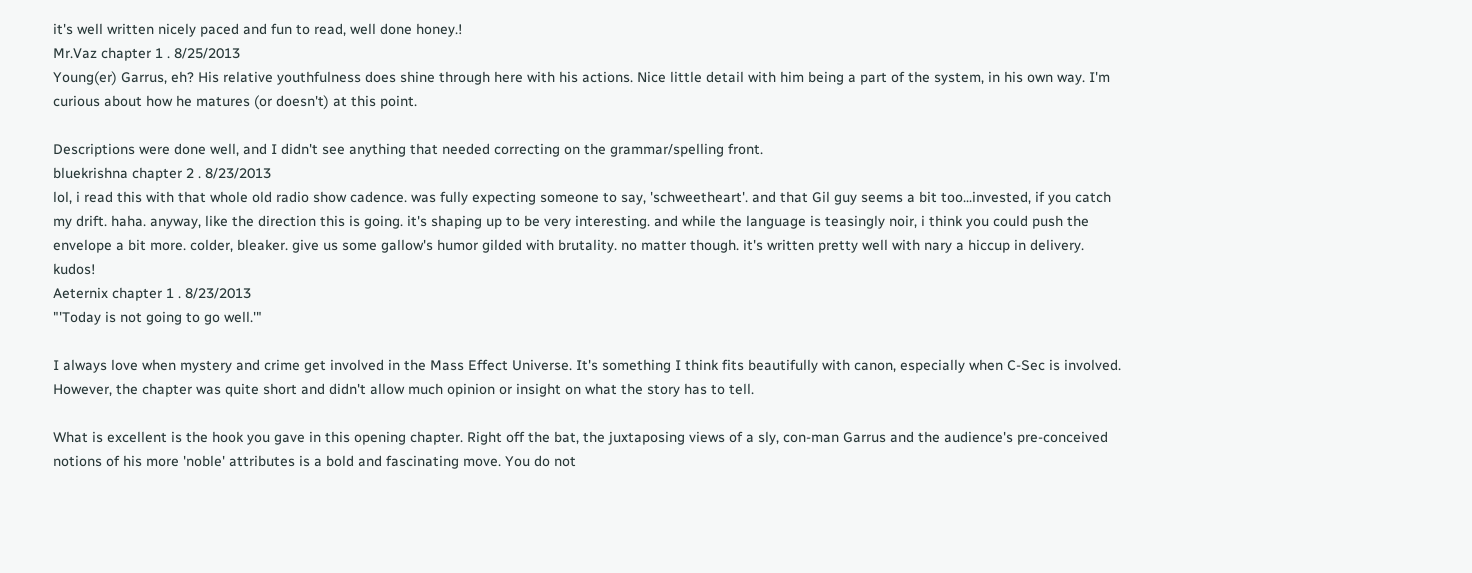it's well written nicely paced and fun to read, well done honey.!
Mr.Vaz chapter 1 . 8/25/2013
Young(er) Garrus, eh? His relative youthfulness does shine through here with his actions. Nice little detail with him being a part of the system, in his own way. I'm curious about how he matures (or doesn't) at this point.

Descriptions were done well, and I didn't see anything that needed correcting on the grammar/spelling front.
bluekrishna chapter 2 . 8/23/2013
lol, i read this with that whole old radio show cadence. was fully expecting someone to say, 'schweetheart'. and that Gil guy seems a bit too...invested, if you catch my drift. haha. anyway, like the direction this is going. it's shaping up to be very interesting. and while the language is teasingly noir, i think you could push the envelope a bit more. colder, bleaker. give us some gallow's humor gilded with brutality. no matter though. it's written pretty well with nary a hiccup in delivery. kudos!
Aeternix chapter 1 . 8/23/2013
"'Today is not going to go well.'"

I always love when mystery and crime get involved in the Mass Effect Universe. It's something I think fits beautifully with canon, especially when C-Sec is involved. However, the chapter was quite short and didn't allow much opinion or insight on what the story has to tell.

What is excellent is the hook you gave in this opening chapter. Right off the bat, the juxtaposing views of a sly, con-man Garrus and the audience's pre-conceived notions of his more 'noble' attributes is a bold and fascinating move. You do not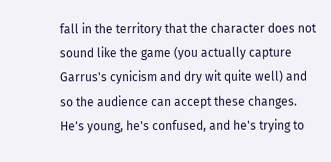fall in the territory that the character does not sound like the game (you actually capture Garrus's cynicism and dry wit quite well) and so the audience can accept these changes. He's young, he's confused, and he's trying to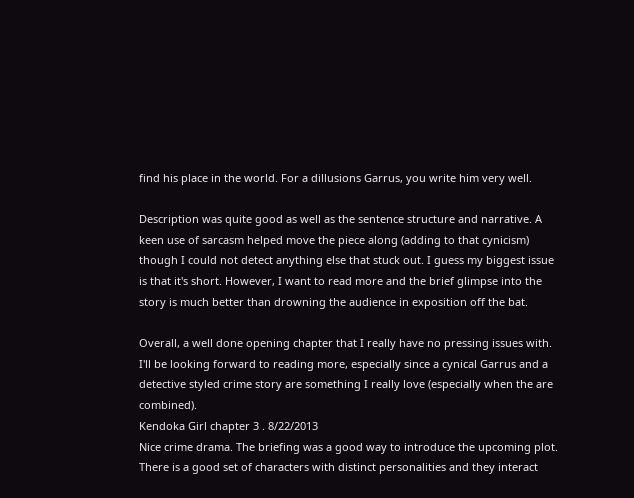find his place in the world. For a dillusions Garrus, you write him very well.

Description was quite good as well as the sentence structure and narrative. A keen use of sarcasm helped move the piece along (adding to that cynicism) though I could not detect anything else that stuck out. I guess my biggest issue is that it's short. However, I want to read more and the brief glimpse into the story is much better than drowning the audience in exposition off the bat.

Overall, a well done opening chapter that I really have no pressing issues with. I'll be looking forward to reading more, especially since a cynical Garrus and a detective styled crime story are something I really love (especially when the are combined).
Kendoka Girl chapter 3 . 8/22/2013
Nice crime drama. The briefing was a good way to introduce the upcoming plot. There is a good set of characters with distinct personalities and they interact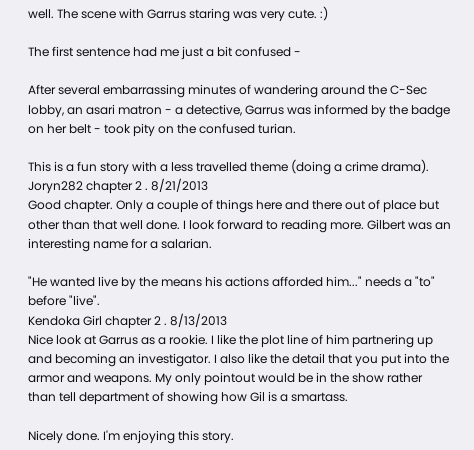well. The scene with Garrus staring was very cute. :)

The first sentence had me just a bit confused -

After several embarrassing minutes of wandering around the C-Sec lobby, an asari matron - a detective, Garrus was informed by the badge on her belt - took pity on the confused turian.

This is a fun story with a less travelled theme (doing a crime drama).
Joryn282 chapter 2 . 8/21/2013
Good chapter. Only a couple of things here and there out of place but other than that well done. I look forward to reading more. Gilbert was an interesting name for a salarian.

"He wanted live by the means his actions afforded him..." needs a "to" before "live".
Kendoka Girl chapter 2 . 8/13/2013
Nice look at Garrus as a rookie. I like the plot line of him partnering up and becoming an investigator. I also like the detail that you put into the armor and weapons. My only pointout would be in the show rather than tell department of showing how Gil is a smartass.

Nicely done. I'm enjoying this story.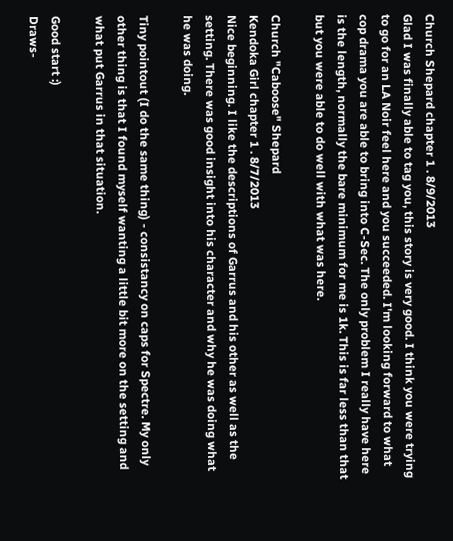Church Shepard chapter 1 . 8/9/2013
Glad I was finally able to tag you, this story is very good. I think you were trying to go for an LA Noir feel here and you succeeded. I'm looking forward to what cop drama you are able to bring into C-Sec. The only problem I really have here is the length, normally the bare minimum for me is 1k. This is far less than that but you were able to do well with what was here.

Church "Caboose" Shepard
Kendoka Girl chapter 1 . 8/7/2013
Nice beginning. I like the descriptions of Garrus and his other as well as the setting. There was good insight into his character and why he was doing what he was doing.

Tiny pointout (I do the same thing) - consistancy on caps for Spectre. My only other thing is that I found myself wanting a little bit more on the setting and what put Garrus in that situation.

Good start :)
Draws-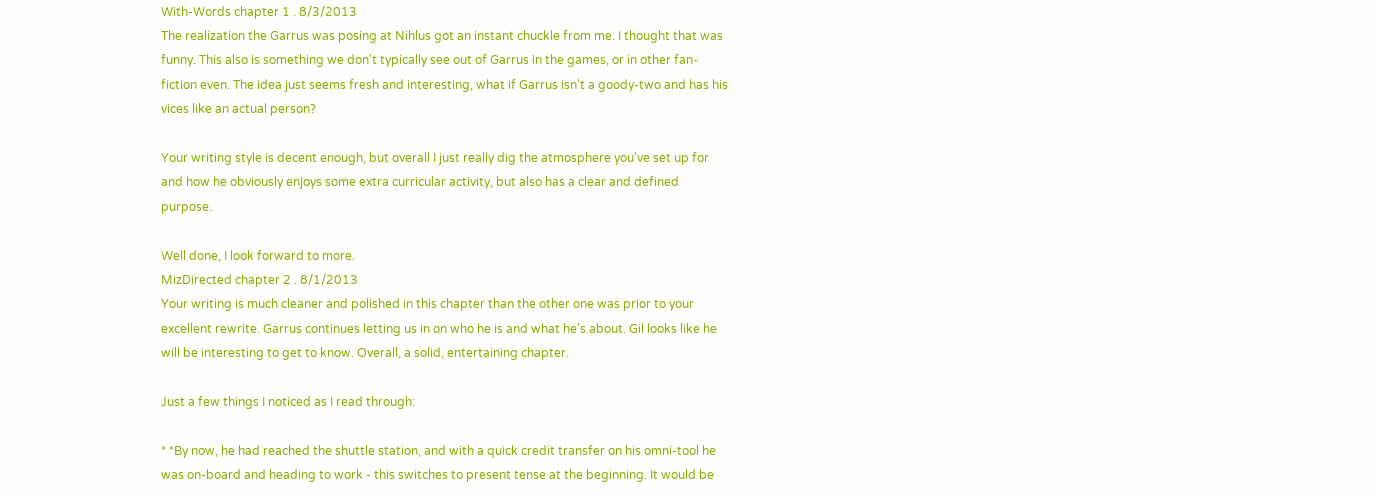With-Words chapter 1 . 8/3/2013
The realization the Garrus was posing at Nihlus got an instant chuckle from me. I thought that was funny. This also is something we don't typically see out of Garrus in the games, or in other fan-fiction even. The idea just seems fresh and interesting, what if Garrus isn't a goody-two and has his vices like an actual person?

Your writing style is decent enough, but overall I just really dig the atmosphere you've set up for and how he obviously enjoys some extra curricular activity, but also has a clear and defined purpose.

Well done, I look forward to more.
MizDirected chapter 2 . 8/1/2013
Your writing is much cleaner and polished in this chapter than the other one was prior to your excellent rewrite. Garrus continues letting us in on who he is and what he's about. Gil looks like he will be interesting to get to know. Overall, a solid, entertaining chapter.

Just a few things I noticed as I read through:

* *By now, he had reached the shuttle station, and with a quick credit transfer on his omni-tool he was on-board and heading to work - this switches to present tense at the beginning. It would be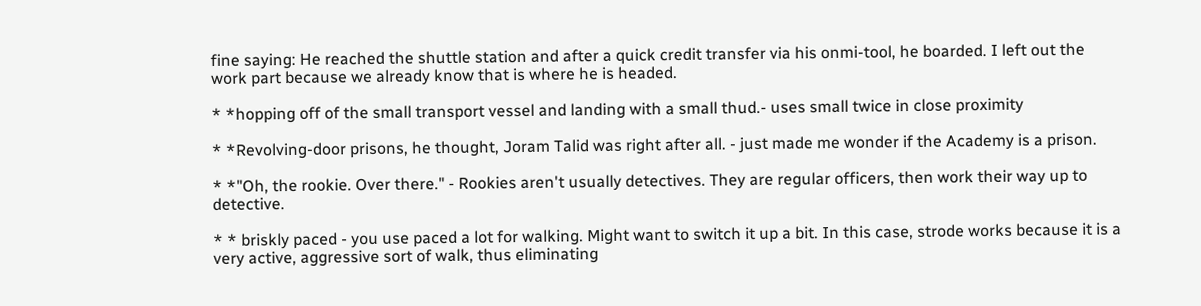fine saying: He reached the shuttle station and after a quick credit transfer via his onmi-tool, he boarded. I left out the work part because we already know that is where he is headed.

* *hopping off of the small transport vessel and landing with a small thud.- uses small twice in close proximity

* *Revolving-door prisons, he thought, Joram Talid was right after all. - just made me wonder if the Academy is a prison.

* *"Oh, the rookie. Over there." - Rookies aren't usually detectives. They are regular officers, then work their way up to detective.

* * briskly paced - you use paced a lot for walking. Might want to switch it up a bit. In this case, strode works because it is a very active, aggressive sort of walk, thus eliminating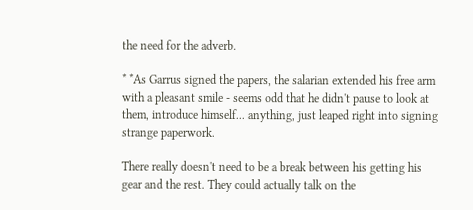the need for the adverb.

* *As Garrus signed the papers, the salarian extended his free arm with a pleasant smile - seems odd that he didn't pause to look at them, introduce himself... anything, just leaped right into signing strange paperwork.

There really doesn't need to be a break between his getting his gear and the rest. They could actually talk on the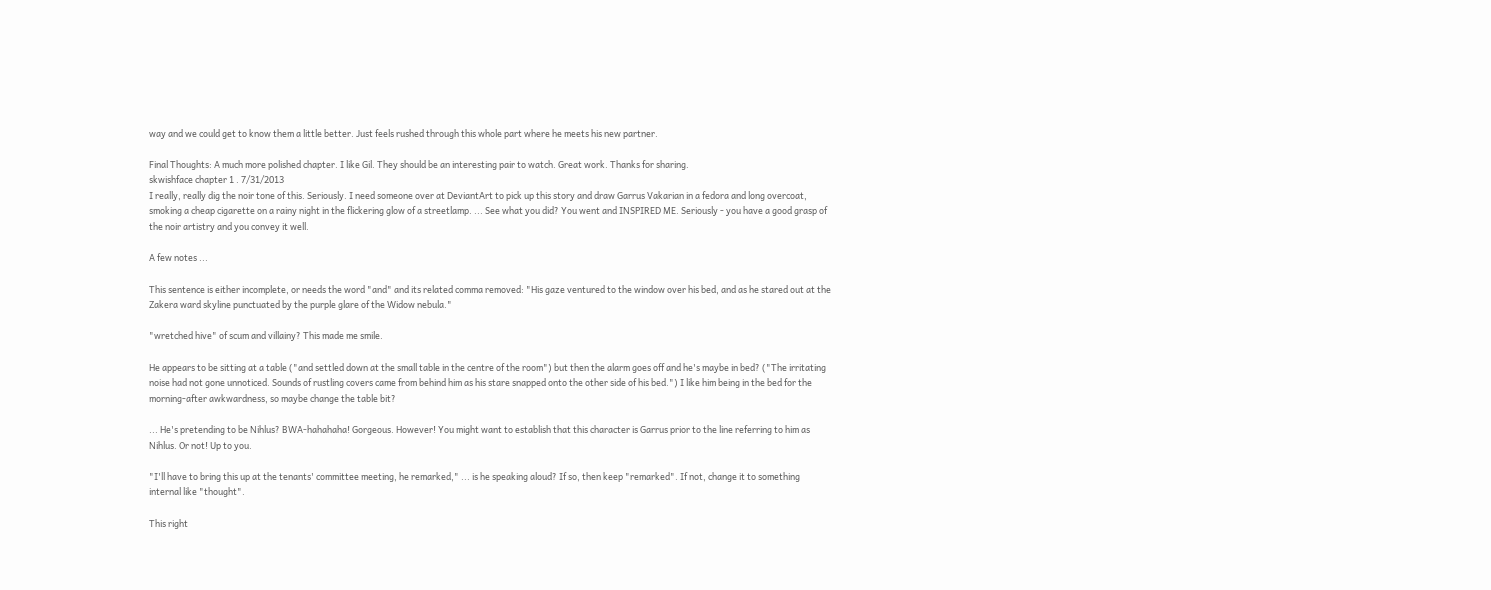way and we could get to know them a little better. Just feels rushed through this whole part where he meets his new partner.

Final Thoughts: A much more polished chapter. I like Gil. They should be an interesting pair to watch. Great work. Thanks for sharing.
skwishface chapter 1 . 7/31/2013
I really, really dig the noir tone of this. Seriously. I need someone over at DeviantArt to pick up this story and draw Garrus Vakarian in a fedora and long overcoat, smoking a cheap cigarette on a rainy night in the flickering glow of a streetlamp. ... See what you did? You went and INSPIRED ME. Seriously - you have a good grasp of the noir artistry and you convey it well.

A few notes ...

This sentence is either incomplete, or needs the word "and" and its related comma removed: "His gaze ventured to the window over his bed, and as he stared out at the Zakera ward skyline punctuated by the purple glare of the Widow nebula."

"wretched hive" of scum and villainy? This made me smile.

He appears to be sitting at a table ("and settled down at the small table in the centre of the room") but then the alarm goes off and he's maybe in bed? ("The irritating noise had not gone unnoticed. Sounds of rustling covers came from behind him as his stare snapped onto the other side of his bed.") I like him being in the bed for the morning-after awkwardness, so maybe change the table bit?

... He's pretending to be Nihlus? BWA-hahahaha! Gorgeous. However! You might want to establish that this character is Garrus prior to the line referring to him as Nihlus. Or not! Up to you.

"I'll have to bring this up at the tenants' committee meeting, he remarked," ... is he speaking aloud? If so, then keep "remarked". If not, change it to something internal like "thought".

This right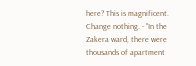here? This is magnificent. Change nothing. - "In the Zakera ward, there were thousands of apartment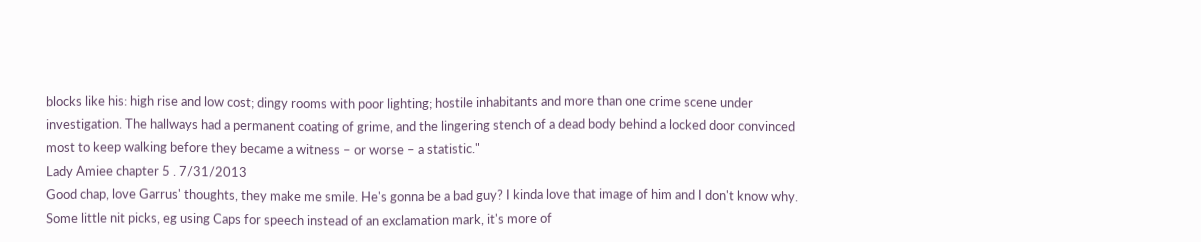blocks like his: high rise and low cost; dingy rooms with poor lighting; hostile inhabitants and more than one crime scene under investigation. The hallways had a permanent coating of grime, and the lingering stench of a dead body behind a locked door convinced most to keep walking before they became a witness – or worse – a statistic."
Lady Amiee chapter 5 . 7/31/2013
Good chap, love Garrus' thoughts, they make me smile. He's gonna be a bad guy? I kinda love that image of him and I don't know why. Some little nit picks, eg using Caps for speech instead of an exclamation mark, it's more of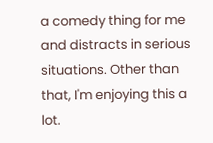a comedy thing for me and distracts in serious situations. Other than that, I'm enjoying this a lot.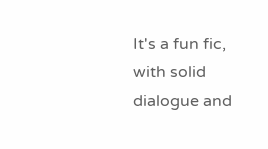It's a fun fic, with solid dialogue and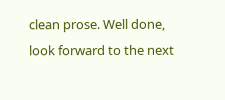clean prose. Well done, look forward to the next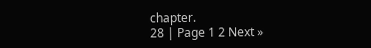chapter.
28 | Page 1 2 Next »